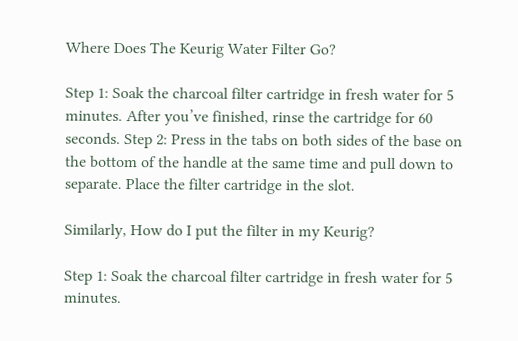Where Does The Keurig Water Filter Go?

Step 1: Soak the charcoal filter cartridge in fresh water for 5 minutes. After you’ve finished, rinse the cartridge for 60 seconds. Step 2: Press in the tabs on both sides of the base on the bottom of the handle at the same time and pull down to separate. Place the filter cartridge in the slot.

Similarly, How do I put the filter in my Keurig?

Step 1: Soak the charcoal filter cartridge in fresh water for 5 minutes.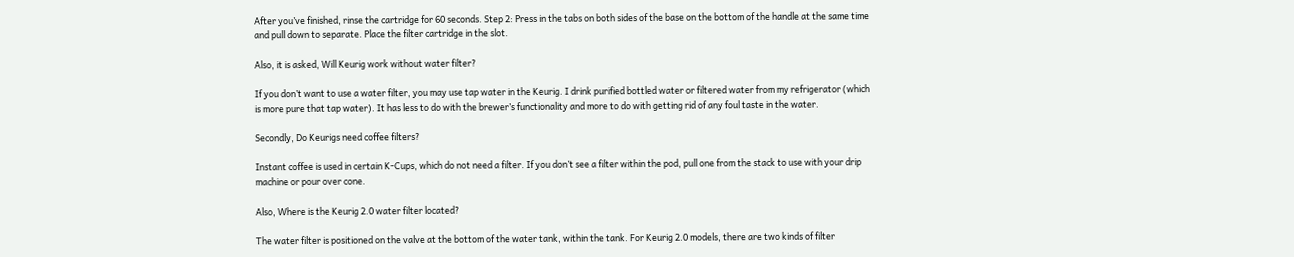After you’ve finished, rinse the cartridge for 60 seconds. Step 2: Press in the tabs on both sides of the base on the bottom of the handle at the same time and pull down to separate. Place the filter cartridge in the slot.

Also, it is asked, Will Keurig work without water filter?

If you don’t want to use a water filter, you may use tap water in the Keurig. I drink purified bottled water or filtered water from my refrigerator (which is more pure that tap water). It has less to do with the brewer’s functionality and more to do with getting rid of any foul taste in the water.

Secondly, Do Keurigs need coffee filters?

Instant coffee is used in certain K-Cups, which do not need a filter. If you don’t see a filter within the pod, pull one from the stack to use with your drip machine or pour over cone.

Also, Where is the Keurig 2.0 water filter located?

The water filter is positioned on the valve at the bottom of the water tank, within the tank. For Keurig 2.0 models, there are two kinds of filter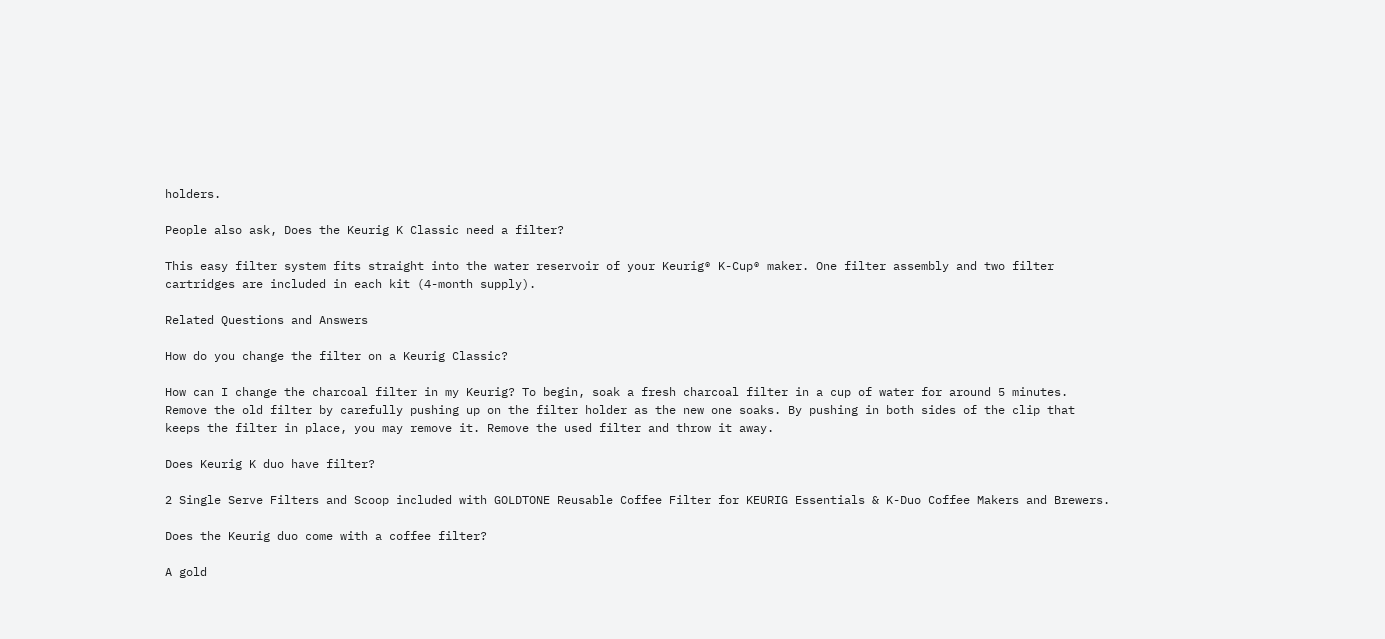holders.

People also ask, Does the Keurig K Classic need a filter?

This easy filter system fits straight into the water reservoir of your Keurig® K-Cup® maker. One filter assembly and two filter cartridges are included in each kit (4-month supply).

Related Questions and Answers

How do you change the filter on a Keurig Classic?

How can I change the charcoal filter in my Keurig? To begin, soak a fresh charcoal filter in a cup of water for around 5 minutes. Remove the old filter by carefully pushing up on the filter holder as the new one soaks. By pushing in both sides of the clip that keeps the filter in place, you may remove it. Remove the used filter and throw it away.

Does Keurig K duo have filter?

2 Single Serve Filters and Scoop included with GOLDTONE Reusable Coffee Filter for KEURIG Essentials & K-Duo Coffee Makers and Brewers.

Does the Keurig duo come with a coffee filter?

A gold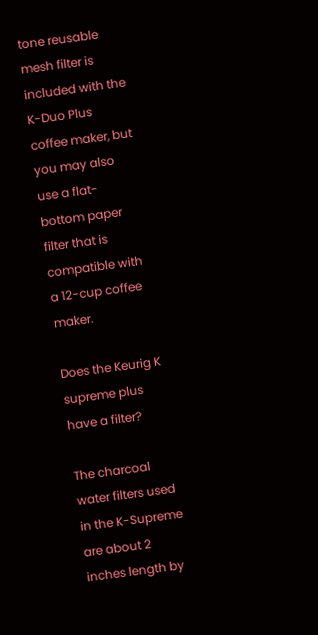tone reusable mesh filter is included with the K-Duo Plus coffee maker, but you may also use a flat-bottom paper filter that is compatible with a 12-cup coffee maker.

Does the Keurig K supreme plus have a filter?

The charcoal water filters used in the K-Supreme are about 2 inches length by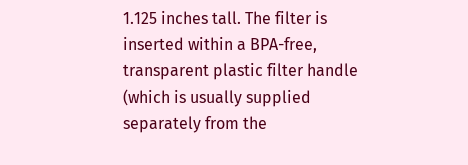1.125 inches tall. The filter is inserted within a BPA-free, transparent plastic filter handle (which is usually supplied separately from the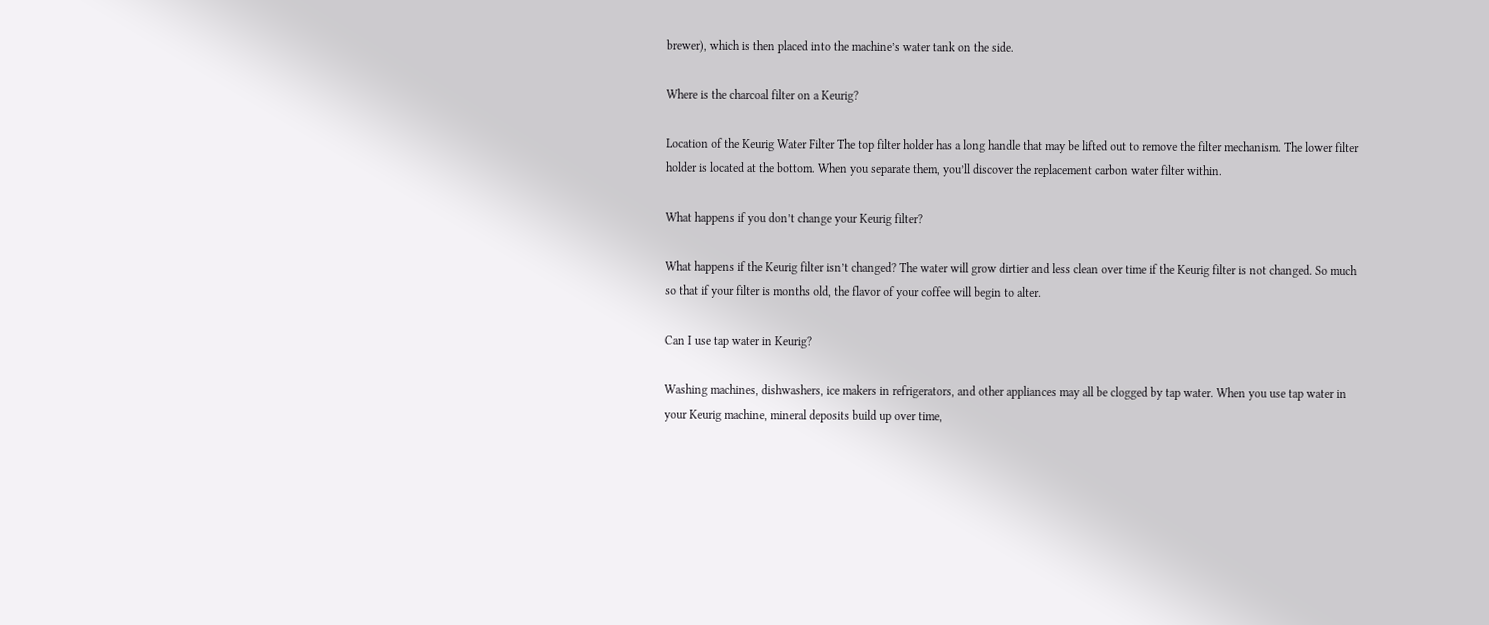brewer), which is then placed into the machine’s water tank on the side.

Where is the charcoal filter on a Keurig?

Location of the Keurig Water Filter The top filter holder has a long handle that may be lifted out to remove the filter mechanism. The lower filter holder is located at the bottom. When you separate them, you’ll discover the replacement carbon water filter within.

What happens if you don’t change your Keurig filter?

What happens if the Keurig filter isn’t changed? The water will grow dirtier and less clean over time if the Keurig filter is not changed. So much so that if your filter is months old, the flavor of your coffee will begin to alter.

Can I use tap water in Keurig?

Washing machines, dishwashers, ice makers in refrigerators, and other appliances may all be clogged by tap water. When you use tap water in your Keurig machine, mineral deposits build up over time,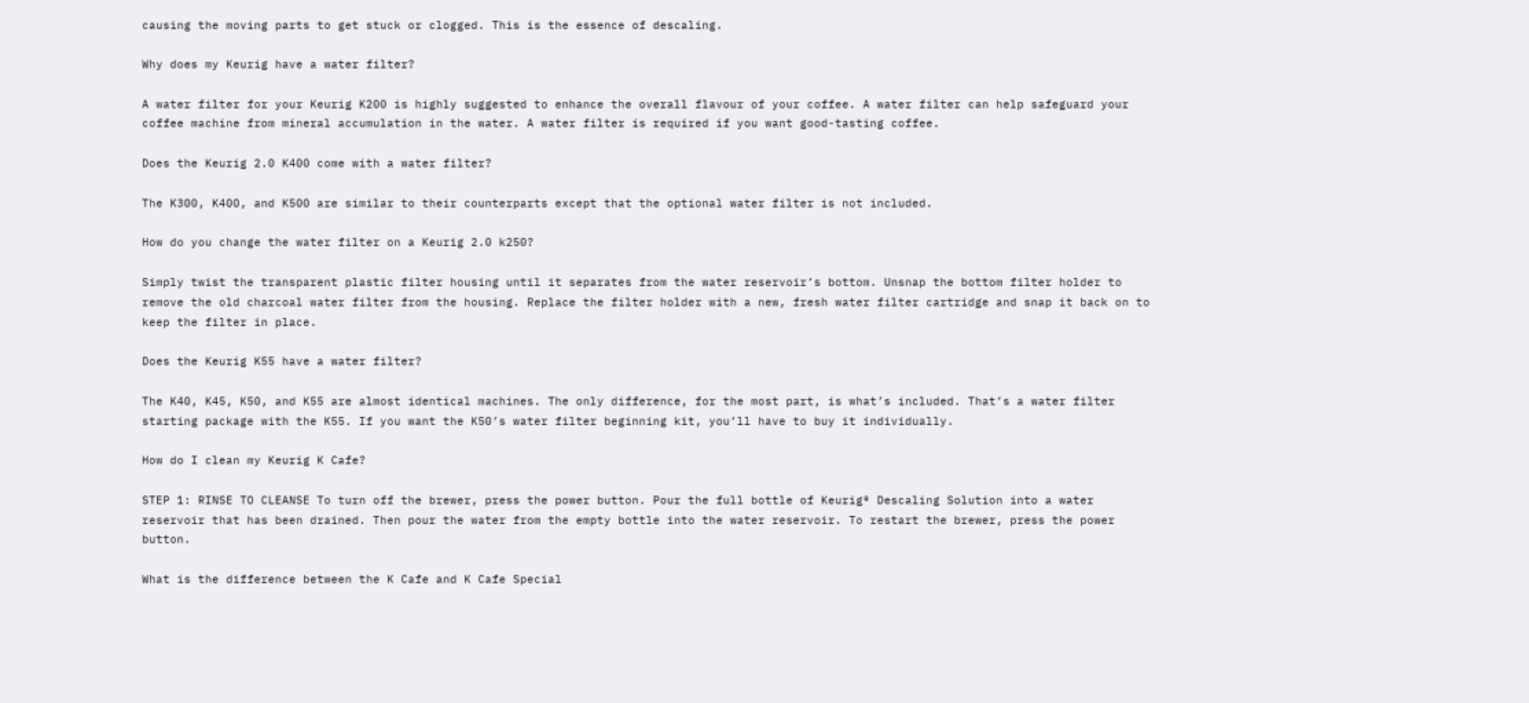causing the moving parts to get stuck or clogged. This is the essence of descaling.

Why does my Keurig have a water filter?

A water filter for your Keurig K200 is highly suggested to enhance the overall flavour of your coffee. A water filter can help safeguard your coffee machine from mineral accumulation in the water. A water filter is required if you want good-tasting coffee.

Does the Keurig 2.0 K400 come with a water filter?

The K300, K400, and K500 are similar to their counterparts except that the optional water filter is not included.

How do you change the water filter on a Keurig 2.0 k250?

Simply twist the transparent plastic filter housing until it separates from the water reservoir’s bottom. Unsnap the bottom filter holder to remove the old charcoal water filter from the housing. Replace the filter holder with a new, fresh water filter cartridge and snap it back on to keep the filter in place.

Does the Keurig K55 have a water filter?

The K40, K45, K50, and K55 are almost identical machines. The only difference, for the most part, is what’s included. That’s a water filter starting package with the K55. If you want the K50’s water filter beginning kit, you’ll have to buy it individually.

How do I clean my Keurig K Cafe?

STEP 1: RINSE TO CLEANSE To turn off the brewer, press the power button. Pour the full bottle of Keurig® Descaling Solution into a water reservoir that has been drained. Then pour the water from the empty bottle into the water reservoir. To restart the brewer, press the power button.

What is the difference between the K Cafe and K Cafe Special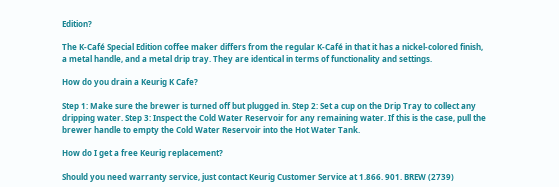Edition?

The K-Café Special Edition coffee maker differs from the regular K-Café in that it has a nickel-colored finish, a metal handle, and a metal drip tray. They are identical in terms of functionality and settings.

How do you drain a Keurig K Cafe?

Step 1: Make sure the brewer is turned off but plugged in. Step 2: Set a cup on the Drip Tray to collect any dripping water. Step 3: Inspect the Cold Water Reservoir for any remaining water. If this is the case, pull the brewer handle to empty the Cold Water Reservoir into the Hot Water Tank.

How do I get a free Keurig replacement?

Should you need warranty service, just contact Keurig Customer Service at 1.866. 901. BREW (2739)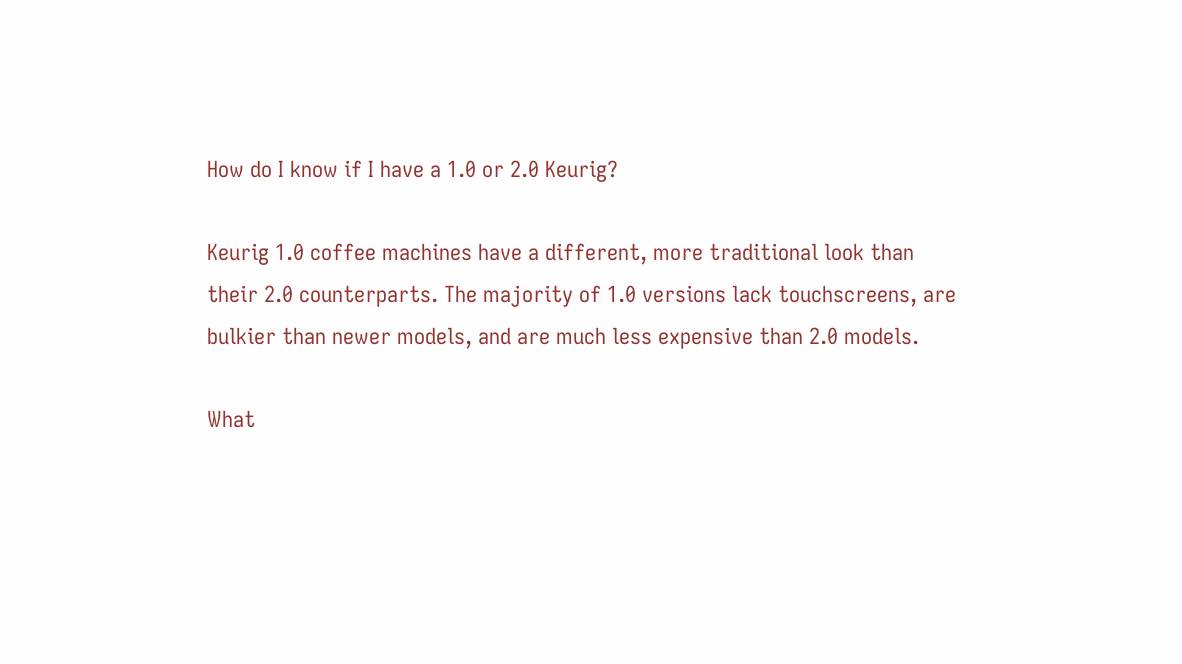How do I know if I have a 1.0 or 2.0 Keurig?

Keurig 1.0 coffee machines have a different, more traditional look than their 2.0 counterparts. The majority of 1.0 versions lack touchscreens, are bulkier than newer models, and are much less expensive than 2.0 models.

What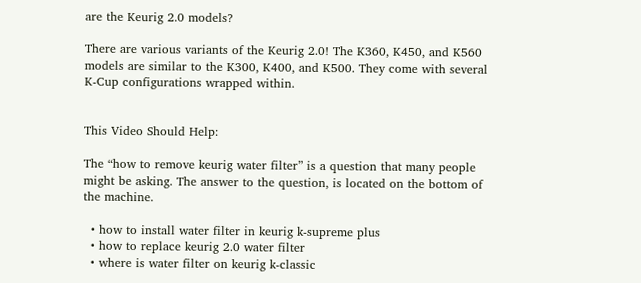are the Keurig 2.0 models?

There are various variants of the Keurig 2.0! The K360, K450, and K560 models are similar to the K300, K400, and K500. They come with several K-Cup configurations wrapped within.


This Video Should Help:

The “how to remove keurig water filter” is a question that many people might be asking. The answer to the question, is located on the bottom of the machine.

  • how to install water filter in keurig k-supreme plus
  • how to replace keurig 2.0 water filter
  • where is water filter on keurig k-classic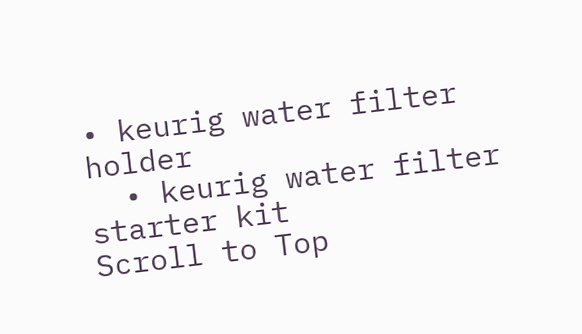• keurig water filter holder
  • keurig water filter starter kit
Scroll to Top